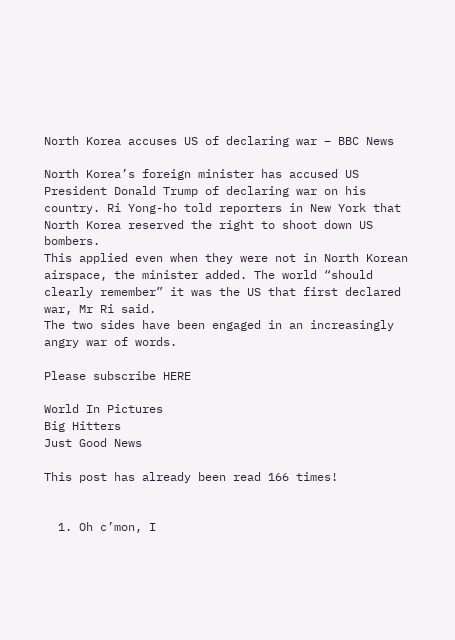North Korea accuses US of declaring war – BBC News

North Korea’s foreign minister has accused US President Donald Trump of declaring war on his country. Ri Yong-ho told reporters in New York that North Korea reserved the right to shoot down US bombers.
This applied even when they were not in North Korean airspace, the minister added. The world “should clearly remember” it was the US that first declared war, Mr Ri said.
The two sides have been engaged in an increasingly angry war of words.

Please subscribe HERE

World In Pictures
Big Hitters
Just Good News

This post has already been read 166 times!


  1. Oh c’mon, I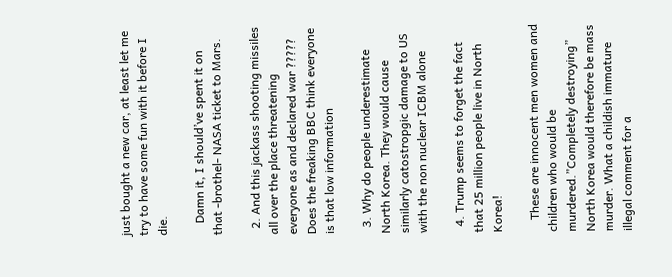just bought a new car, at least let me try to have some fun with it before I die.

    Damn it, I should’ve spent it on that -brothel- NASA ticket to Mars.

  2. And this jackass shooting missiles all over the place threatening everyone as and declared war ????? Does the freaking BBC think everyone is that low information

  3. Why do people underestimate North Korea. They would cause similarly catostropgic damage to US with the non nuclear ICBM alone

  4. Trump seems to forget the fact that 25 million people live in North Korea!

    These are innocent men women and children who would be murdered.”Completely destroying” North Korea would therefore be mass murder. What a childish immature illegal comment for a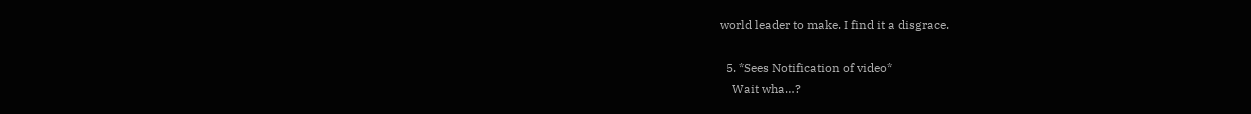world leader to make. I find it a disgrace.

  5. *Sees Notification of video*
    Wait wha…?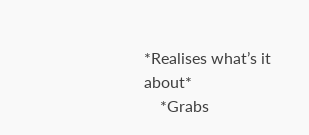*Realises what’s it about*
    *Grabs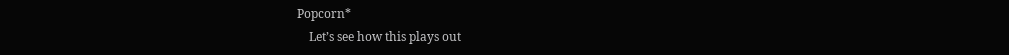Popcorn*
    Let’s see how this plays out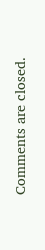Comments are closed.